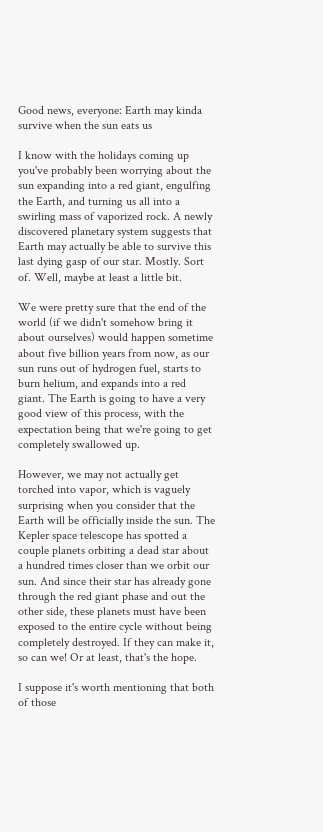Good news, everyone: Earth may kinda survive when the sun eats us

I know with the holidays coming up you've probably been worrying about the sun expanding into a red giant, engulfing the Earth, and turning us all into a swirling mass of vaporized rock. A newly discovered planetary system suggests that Earth may actually be able to survive this last dying gasp of our star. Mostly. Sort of. Well, maybe at least a little bit.

We were pretty sure that the end of the world (if we didn't somehow bring it about ourselves) would happen sometime about five billion years from now, as our sun runs out of hydrogen fuel, starts to burn helium, and expands into a red giant. The Earth is going to have a very good view of this process, with the expectation being that we're going to get completely swallowed up.

However, we may not actually get torched into vapor, which is vaguely surprising when you consider that the Earth will be officially inside the sun. The Kepler space telescope has spotted a couple planets orbiting a dead star about a hundred times closer than we orbit our sun. And since their star has already gone through the red giant phase and out the other side, these planets must have been exposed to the entire cycle without being completely destroyed. If they can make it, so can we! Or at least, that's the hope.

I suppose it's worth mentioning that both of those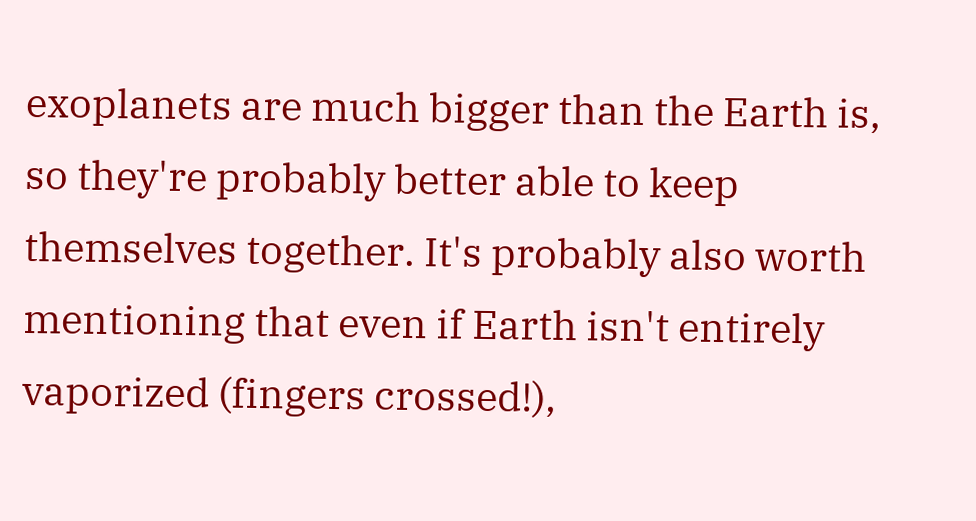exoplanets are much bigger than the Earth is, so they're probably better able to keep themselves together. It's probably also worth mentioning that even if Earth isn't entirely vaporized (fingers crossed!),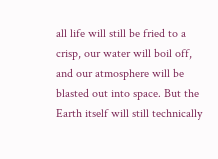all life will still be fried to a crisp, our water will boil off, and our atmosphere will be blasted out into space. But the Earth itself will still technically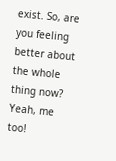exist. So, are you feeling better about the whole thing now? Yeah, me too!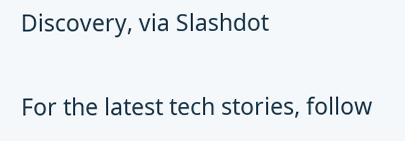Discovery, via Slashdot

For the latest tech stories, follow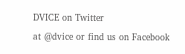DVICE on Twitter
at @dvice or find us on Facebook